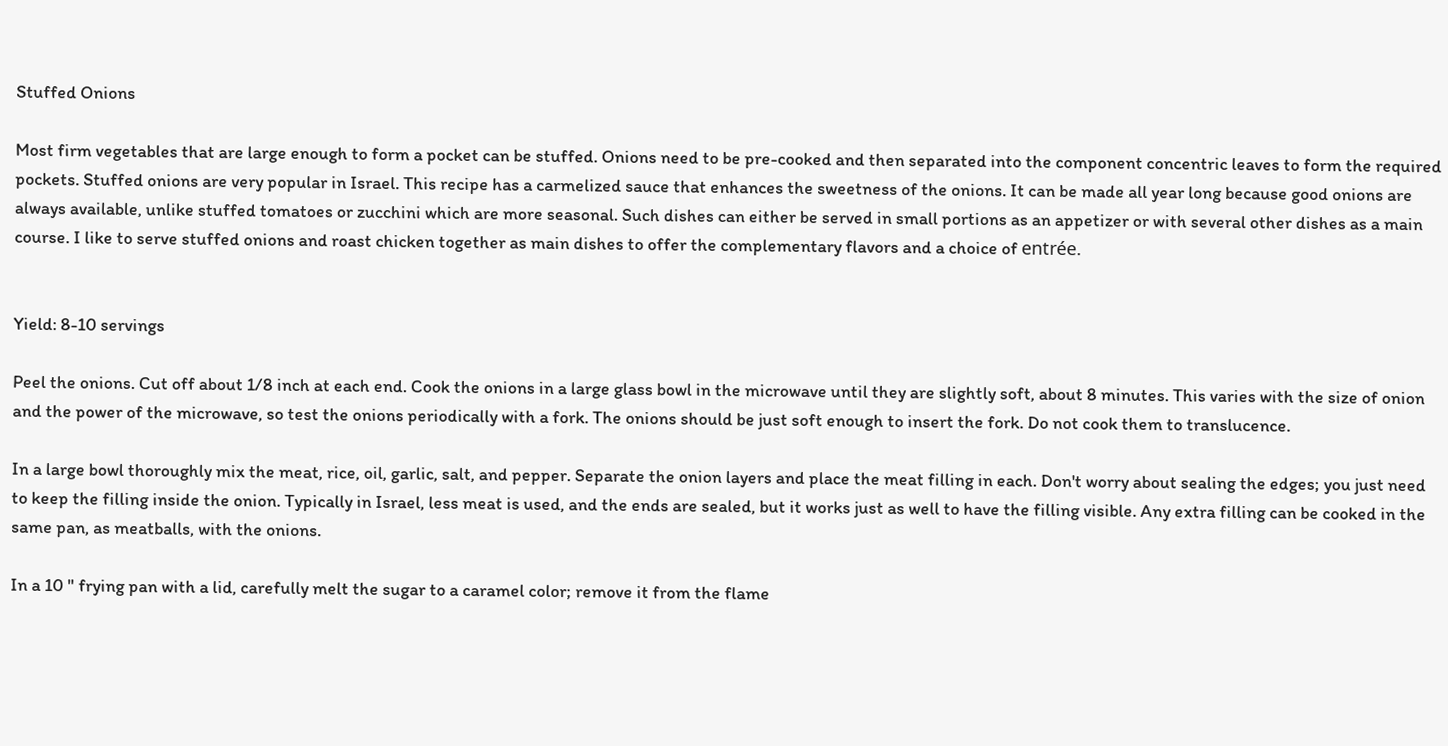Stuffed Onions

Most firm vegetables that are large enough to form a pocket can be stuffed. Onions need to be pre-cooked and then separated into the component concentric leaves to form the required pockets. Stuffed onions are very popular in Israel. This recipe has a carmelized sauce that enhances the sweetness of the onions. It can be made all year long because good onions are always available, unlike stuffed tomatoes or zucchini which are more seasonal. Such dishes can either be served in small portions as an appetizer or with several other dishes as a main course. I like to serve stuffed onions and roast chicken together as main dishes to offer the complementary flavors and a choice of entrée.


Yield: 8-10 servings

Peel the onions. Cut off about 1/8 inch at each end. Cook the onions in a large glass bowl in the microwave until they are slightly soft, about 8 minutes. This varies with the size of onion and the power of the microwave, so test the onions periodically with a fork. The onions should be just soft enough to insert the fork. Do not cook them to translucence.

In a large bowl thoroughly mix the meat, rice, oil, garlic, salt, and pepper. Separate the onion layers and place the meat filling in each. Don't worry about sealing the edges; you just need to keep the filling inside the onion. Typically in Israel, less meat is used, and the ends are sealed, but it works just as well to have the filling visible. Any extra filling can be cooked in the same pan, as meatballs, with the onions.

In a 10 " frying pan with a lid, carefully melt the sugar to a caramel color; remove it from the flame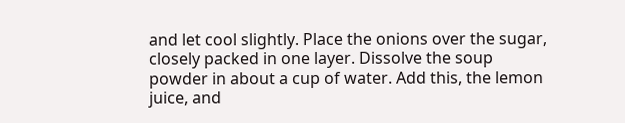and let cool slightly. Place the onions over the sugar, closely packed in one layer. Dissolve the soup powder in about a cup of water. Add this, the lemon juice, and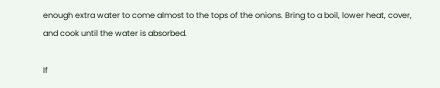enough extra water to come almost to the tops of the onions. Bring to a boil, lower heat, cover, and cook until the water is absorbed.

If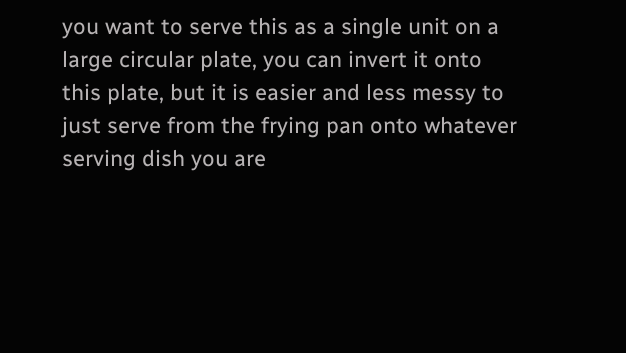you want to serve this as a single unit on a large circular plate, you can invert it onto this plate, but it is easier and less messy to just serve from the frying pan onto whatever serving dish you are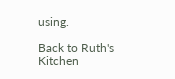using.

Back to Ruth's Kitchen